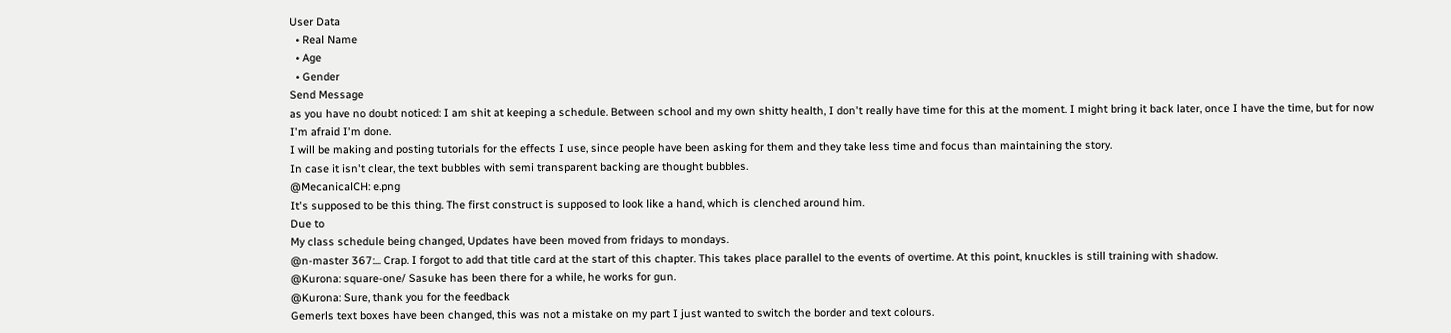User Data
  • Real Name
  • Age
  • Gender
Send Message
as you have no doubt noticed: I am shit at keeping a schedule. Between school and my own shitty health, I don't really have time for this at the moment. I might bring it back later, once I have the time, but for now I'm afraid I'm done.
I will be making and posting tutorials for the effects I use, since people have been asking for them and they take less time and focus than maintaining the story.
In case it isn't clear, the text bubbles with semi transparent backing are thought bubbles.
@MecanicalCH: e.png
It's supposed to be this thing. The first construct is supposed to look like a hand, which is clenched around him.
Due to
My class schedule being changed, Updates have been moved from fridays to mondays.
@n-master 367:... Crap. I forgot to add that title card at the start of this chapter. This takes place parallel to the events of overtime. At this point, knuckles is still training with shadow.
@Kurona: square-one/ Sasuke has been there for a while, he works for gun.
@Kurona: Sure, thank you for the feedback
Gemerls text boxes have been changed, this was not a mistake on my part I just wanted to switch the border and text colours.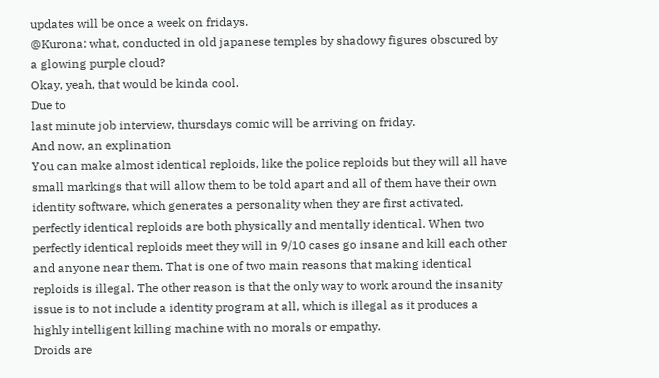updates will be once a week on fridays.
@Kurona: what, conducted in old japanese temples by shadowy figures obscured by a glowing purple cloud?
Okay, yeah, that would be kinda cool.
Due to
last minute job interview, thursdays comic will be arriving on friday.
And now, an explination
You can make almost identical reploids, like the police reploids but they will all have small markings that will allow them to be told apart and all of them have their own identity software, which generates a personality when they are first activated. perfectly identical reploids are both physically and mentally identical. When two perfectly identical reploids meet they will in 9/10 cases go insane and kill each other and anyone near them. That is one of two main reasons that making identical reploids is illegal. The other reason is that the only way to work around the insanity issue is to not include a identity program at all, which is illegal as it produces a highly intelligent killing machine with no morals or empathy.
Droids are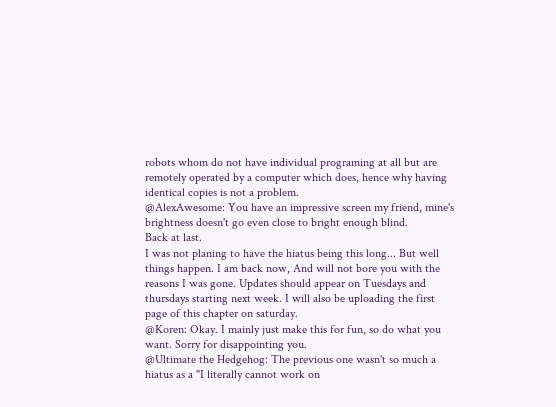robots whom do not have individual programing at all but are remotely operated by a computer which does, hence why having identical copies is not a problem.
@AlexAwesome: You have an impressive screen my friend, mine's brightness doesn't go even close to bright enough blind.
Back at last.
I was not planing to have the hiatus being this long... But well things happen. I am back now, And will not bore you with the reasons I was gone. Updates should appear on Tuesdays and thursdays starting next week. I will also be uploading the first page of this chapter on saturday.
@Koren: Okay. I mainly just make this for fun, so do what you want. Sorry for disappointing you.
@Ultimate the Hedgehog: The previous one wasn't so much a hiatus as a "I literally cannot work on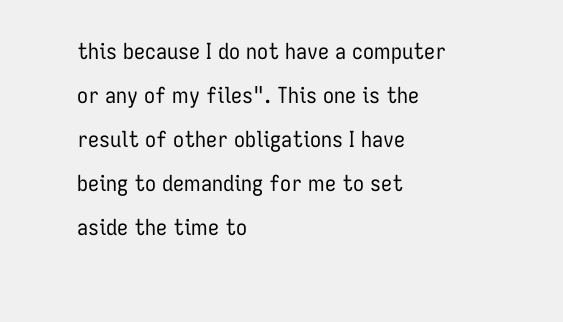this because I do not have a computer or any of my files". This one is the result of other obligations I have being to demanding for me to set aside the time to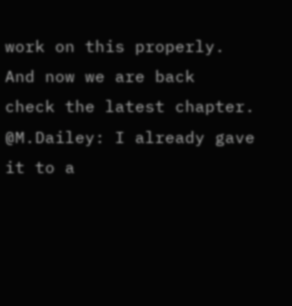work on this properly.
And now we are back
check the latest chapter.
@M.Dailey: I already gave it to a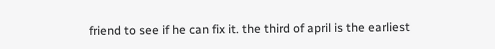friend to see if he can fix it. the third of april is the earliest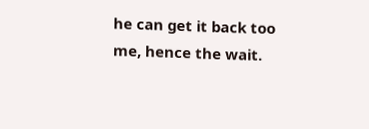he can get it back too me, hence the wait.